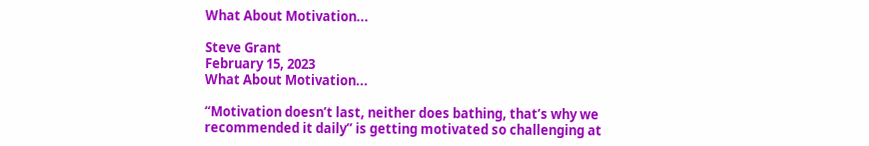What About Motivation...

Steve Grant
February 15, 2023
What About Motivation...

“Motivation doesn’t last, neither does bathing, that’s why we recommended it daily” is getting motivated so challenging at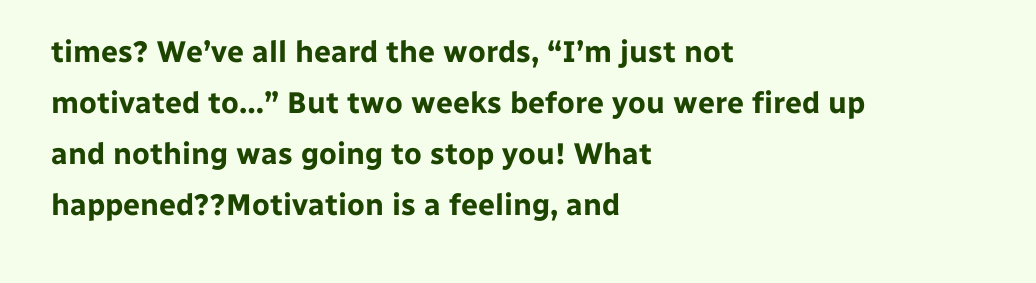times? We’ve all heard the words, “I’m just not motivated to…” But two weeks before you were fired up and nothing was going to stop you! What happened??Motivation is a feeling, and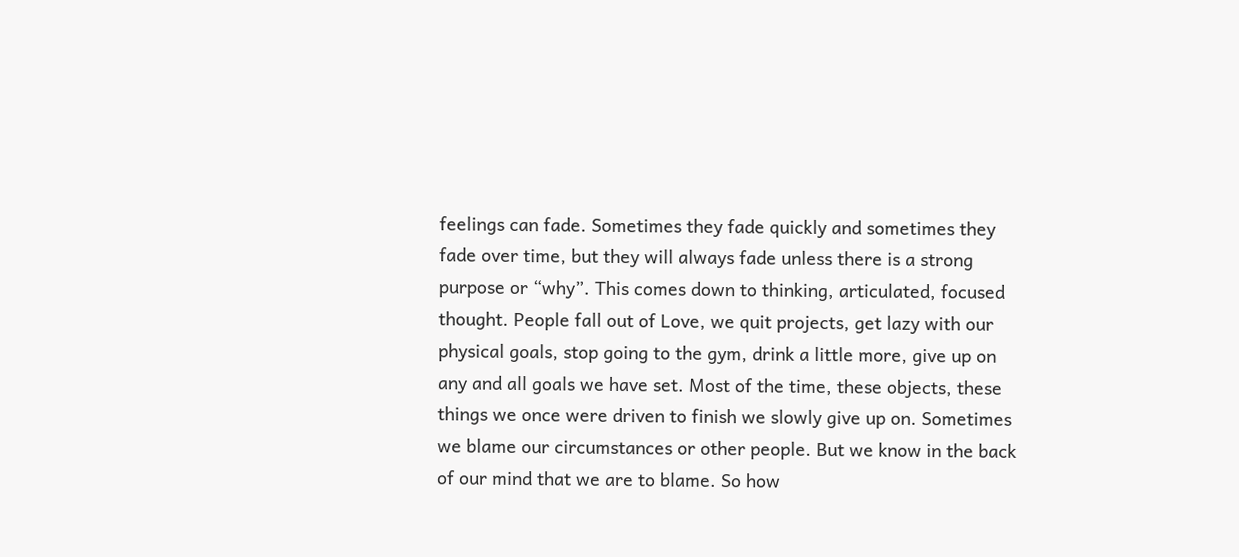feelings can fade. Sometimes they fade quickly and sometimes they fade over time, but they will always fade unless there is a strong purpose or “why”. This comes down to thinking, articulated, focused thought. People fall out of Love, we quit projects, get lazy with our physical goals, stop going to the gym, drink a little more, give up on any and all goals we have set. Most of the time, these objects, these things we once were driven to finish we slowly give up on. Sometimes we blame our circumstances or other people. But we know in the back of our mind that we are to blame. So how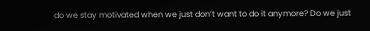do we stay motivated when we just don’t want to do it anymore? Do we just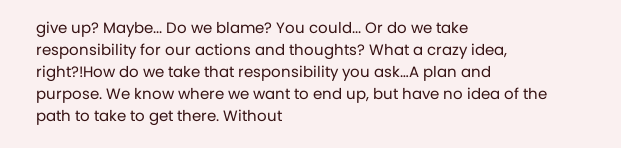give up? Maybe... Do we blame? You could... Or do we take responsibility for our actions and thoughts? What a crazy idea, right?!How do we take that responsibility you ask…A plan and purpose. We know where we want to end up, but have no idea of the path to take to get there. Without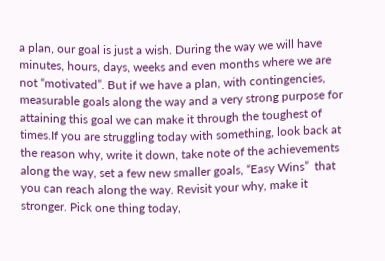a plan, our goal is just a wish. During the way we will have minutes, hours, days, weeks and even months where we are not “motivated”. But if we have a plan, with contingencies, measurable goals along the way and a very strong purpose for attaining this goal we can make it through the toughest of times.If you are struggling today with something, look back at the reason why, write it down, take note of the achievements along the way, set a few new smaller goals, “Easy Wins”  that you can reach along the way. Revisit your why, make it stronger. Pick one thing today,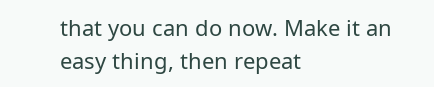that you can do now. Make it an easy thing, then repeat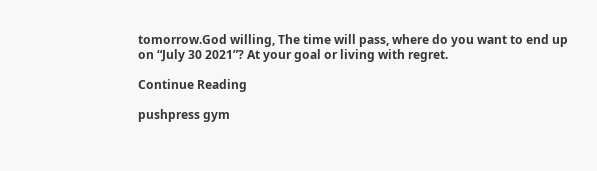tomorrow.God willing, The time will pass, where do you want to end up on “July 30 2021”? At your goal or living with regret.

Continue Reading

pushpress gym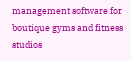management software for boutique gyms and fitness studios